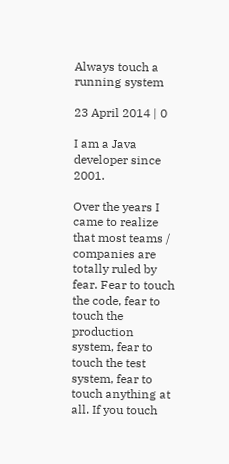Always touch a running system

23 April 2014 | 0

I am a Java developer since 2001.

Over the years I came to realize that most teams / companies are totally ruled by fear. Fear to touch the code, fear to touch the production system, fear to touch the test system, fear to touch anything at all. If you touch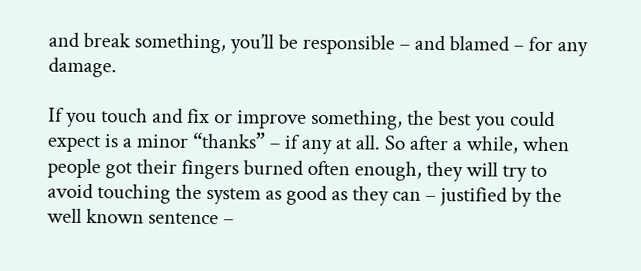and break something, you’ll be responsible – and blamed – for any damage.

If you touch and fix or improve something, the best you could expect is a minor “thanks” – if any at all. So after a while, when people got their fingers burned often enough, they will try to avoid touching the system as good as they can – justified by the well known sentence –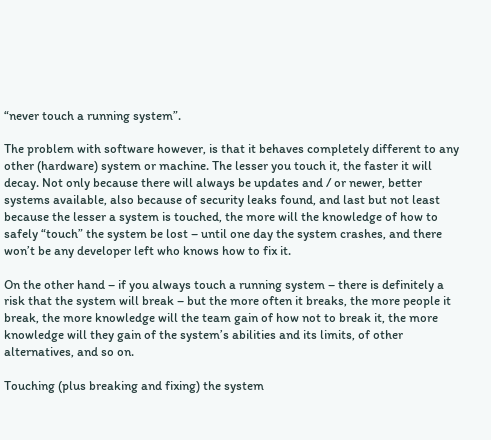“never touch a running system”.

The problem with software however, is that it behaves completely different to any other (hardware) system or machine. The lesser you touch it, the faster it will decay. Not only because there will always be updates and / or newer, better systems available, also because of security leaks found, and last but not least because the lesser a system is touched, the more will the knowledge of how to safely “touch” the system be lost – until one day the system crashes, and there won’t be any developer left who knows how to fix it.

On the other hand – if you always touch a running system – there is definitely a risk that the system will break – but the more often it breaks, the more people it break, the more knowledge will the team gain of how not to break it, the more knowledge will they gain of the system’s abilities and its limits, of other alternatives, and so on.

Touching (plus breaking and fixing) the system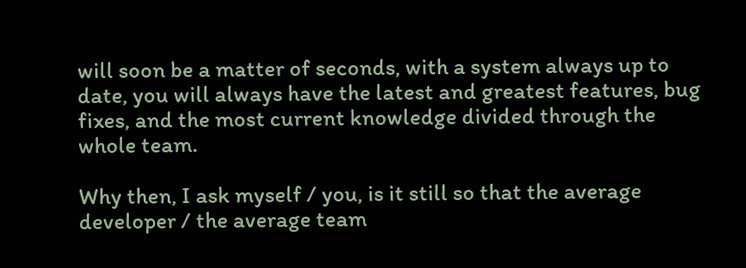will soon be a matter of seconds, with a system always up to date, you will always have the latest and greatest features, bug fixes, and the most current knowledge divided through the whole team.

Why then, I ask myself / you, is it still so that the average developer / the average team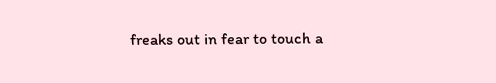freaks out in fear to touch a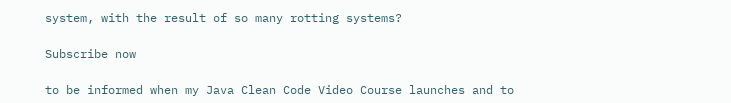system, with the result of so many rotting systems?

Subscribe now

to be informed when my Java Clean Code Video Course launches and to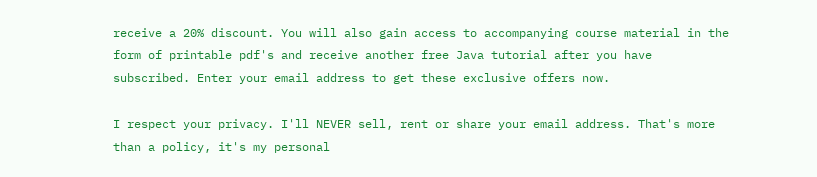receive a 20% discount. You will also gain access to accompanying course material in the form of printable pdf's and receive another free Java tutorial after you have subscribed. Enter your email address to get these exclusive offers now.

I respect your privacy. I'll NEVER sell, rent or share your email address. That's more than a policy, it's my personal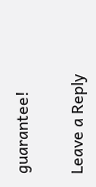guarantee!

Leave a Reply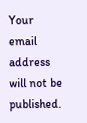Your email address will not be published.